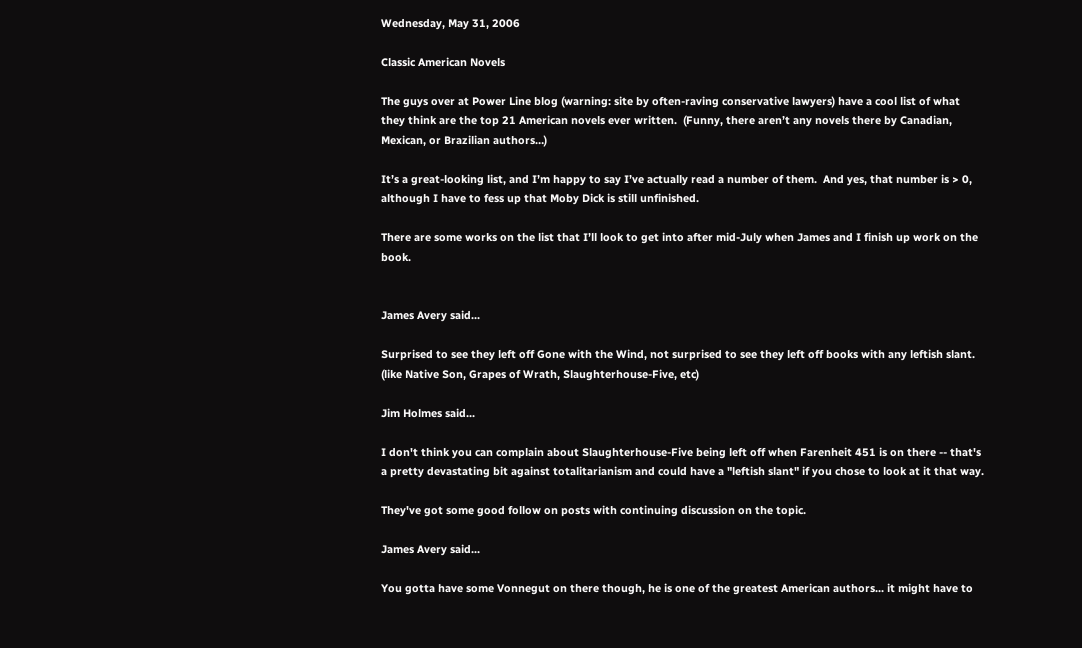Wednesday, May 31, 2006

Classic American Novels

The guys over at Power Line blog (warning: site by often-raving conservative lawyers) have a cool list of what they think are the top 21 American novels ever written.  (Funny, there aren’t any novels there by Canadian, Mexican, or Brazilian authors…)

It’s a great-looking list, and I’m happy to say I’ve actually read a number of them.  And yes, that number is > 0, although I have to fess up that Moby Dick is still unfinished.

There are some works on the list that I’ll look to get into after mid-July when James and I finish up work on the book.


James Avery said...

Surprised to see they left off Gone with the Wind, not surprised to see they left off books with any leftish slant. (like Native Son, Grapes of Wrath, Slaughterhouse-Five, etc)

Jim Holmes said...

I don't think you can complain about Slaughterhouse-Five being left off when Farenheit 451 is on there -- that's a pretty devastating bit against totalitarianism and could have a "leftish slant" if you chose to look at it that way.

They've got some good follow on posts with continuing discussion on the topic.

James Avery said...

You gotta have some Vonnegut on there though, he is one of the greatest American authors... it might have to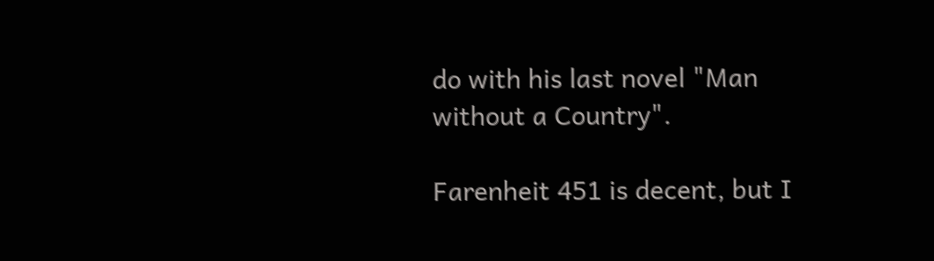do with his last novel "Man without a Country".

Farenheit 451 is decent, but I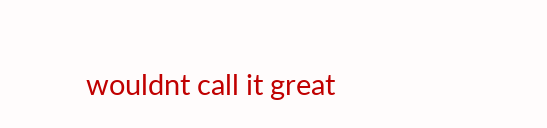wouldnt call it great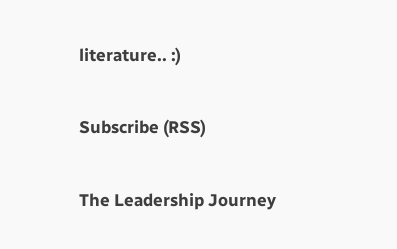literature.. :)

Subscribe (RSS)

The Leadership Journey